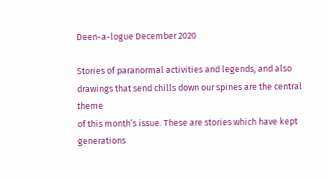Deen-a-logue December 2020

Stories of paranormal activities and legends, and also drawings that send chills down our spines are the central theme
of this month’s issue. These are stories which have kept generations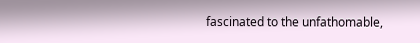fascinated to the unfathomable,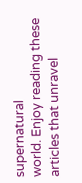supernatural
world. Enjoy reading these articles that unravel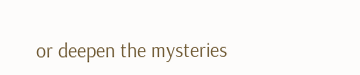or deepen the mysteries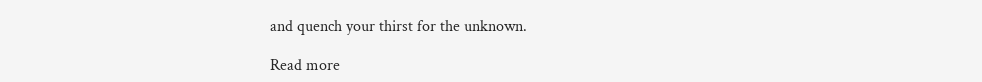and quench your thirst for the unknown.

Read more